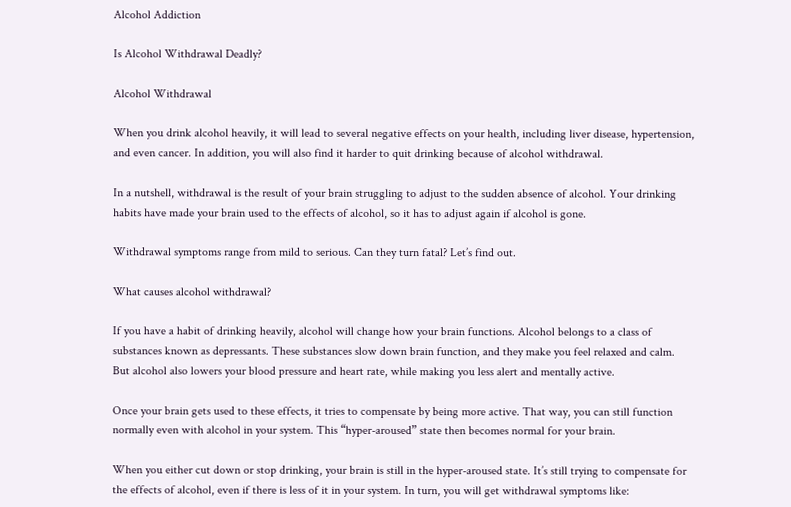Alcohol Addiction

Is Alcohol Withdrawal Deadly?

Alcohol Withdrawal

When you drink alcohol heavily, it will lead to several negative effects on your health, including liver disease, hypertension, and even cancer. In addition, you will also find it harder to quit drinking because of alcohol withdrawal.

In a nutshell, withdrawal is the result of your brain struggling to adjust to the sudden absence of alcohol. Your drinking habits have made your brain used to the effects of alcohol, so it has to adjust again if alcohol is gone.

Withdrawal symptoms range from mild to serious. Can they turn fatal? Let’s find out.

What causes alcohol withdrawal?

If you have a habit of drinking heavily, alcohol will change how your brain functions. Alcohol belongs to a class of substances known as depressants. These substances slow down brain function, and they make you feel relaxed and calm. But alcohol also lowers your blood pressure and heart rate, while making you less alert and mentally active.

Once your brain gets used to these effects, it tries to compensate by being more active. That way, you can still function normally even with alcohol in your system. This “hyper-aroused” state then becomes normal for your brain.

When you either cut down or stop drinking, your brain is still in the hyper-aroused state. It’s still trying to compensate for the effects of alcohol, even if there is less of it in your system. In turn, you will get withdrawal symptoms like: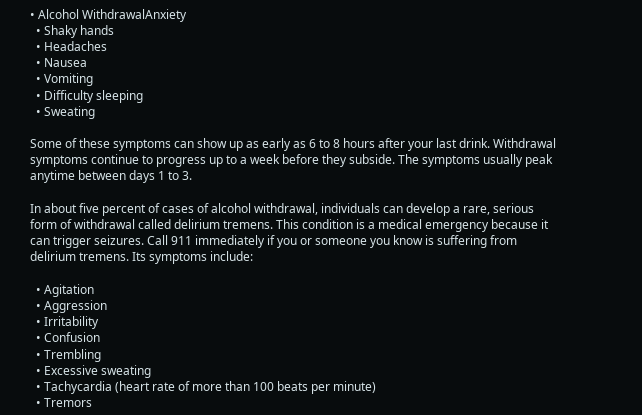• Alcohol WithdrawalAnxiety
  • Shaky hands
  • Headaches
  • Nausea
  • Vomiting
  • Difficulty sleeping
  • Sweating

Some of these symptoms can show up as early as 6 to 8 hours after your last drink. Withdrawal symptoms continue to progress up to a week before they subside. The symptoms usually peak anytime between days 1 to 3.

In about five percent of cases of alcohol withdrawal, individuals can develop a rare, serious form of withdrawal called delirium tremens. This condition is a medical emergency because it can trigger seizures. Call 911 immediately if you or someone you know is suffering from delirium tremens. Its symptoms include:

  • Agitation
  • Aggression
  • Irritability
  • Confusion
  • Trembling
  • Excessive sweating
  • Tachycardia (heart rate of more than 100 beats per minute)
  • Tremors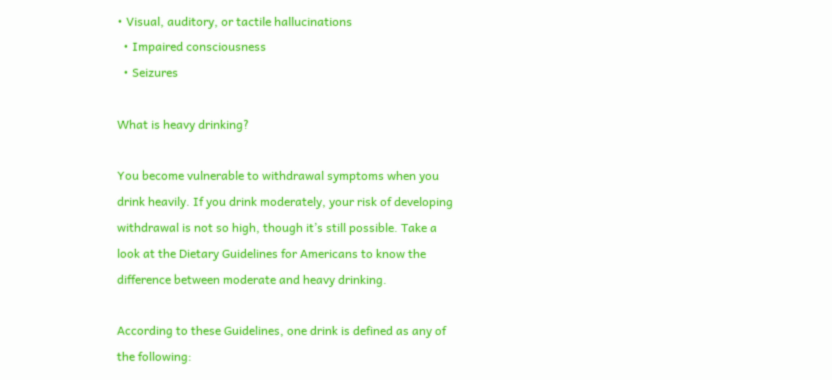• Visual, auditory, or tactile hallucinations
  • Impaired consciousness
  • Seizures

What is heavy drinking?

You become vulnerable to withdrawal symptoms when you drink heavily. If you drink moderately, your risk of developing withdrawal is not so high, though it’s still possible. Take a look at the Dietary Guidelines for Americans to know the difference between moderate and heavy drinking.

According to these Guidelines, one drink is defined as any of the following: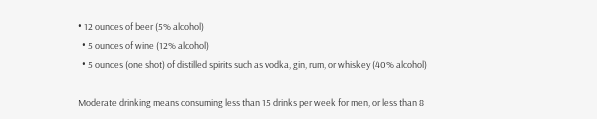• 12 ounces of beer (5% alcohol)
  • 5 ounces of wine (12% alcohol)
  • 5 ounces (one shot) of distilled spirits such as vodka, gin, rum, or whiskey (40% alcohol)

Moderate drinking means consuming less than 15 drinks per week for men, or less than 8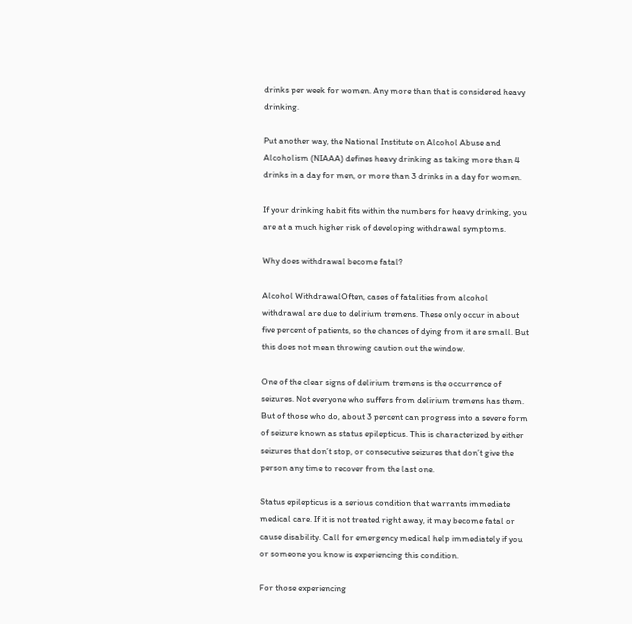drinks per week for women. Any more than that is considered heavy drinking.

Put another way, the National Institute on Alcohol Abuse and Alcoholism (NIAAA) defines heavy drinking as taking more than 4 drinks in a day for men, or more than 3 drinks in a day for women.

If your drinking habit fits within the numbers for heavy drinking, you are at a much higher risk of developing withdrawal symptoms.

Why does withdrawal become fatal?

Alcohol WithdrawalOften, cases of fatalities from alcohol withdrawal are due to delirium tremens. These only occur in about five percent of patients, so the chances of dying from it are small. But this does not mean throwing caution out the window.

One of the clear signs of delirium tremens is the occurrence of seizures. Not everyone who suffers from delirium tremens has them. But of those who do, about 3 percent can progress into a severe form of seizure known as status epilepticus. This is characterized by either seizures that don’t stop, or consecutive seizures that don’t give the person any time to recover from the last one.

Status epilepticus is a serious condition that warrants immediate medical care. If it is not treated right away, it may become fatal or cause disability. Call for emergency medical help immediately if you or someone you know is experiencing this condition.

For those experiencing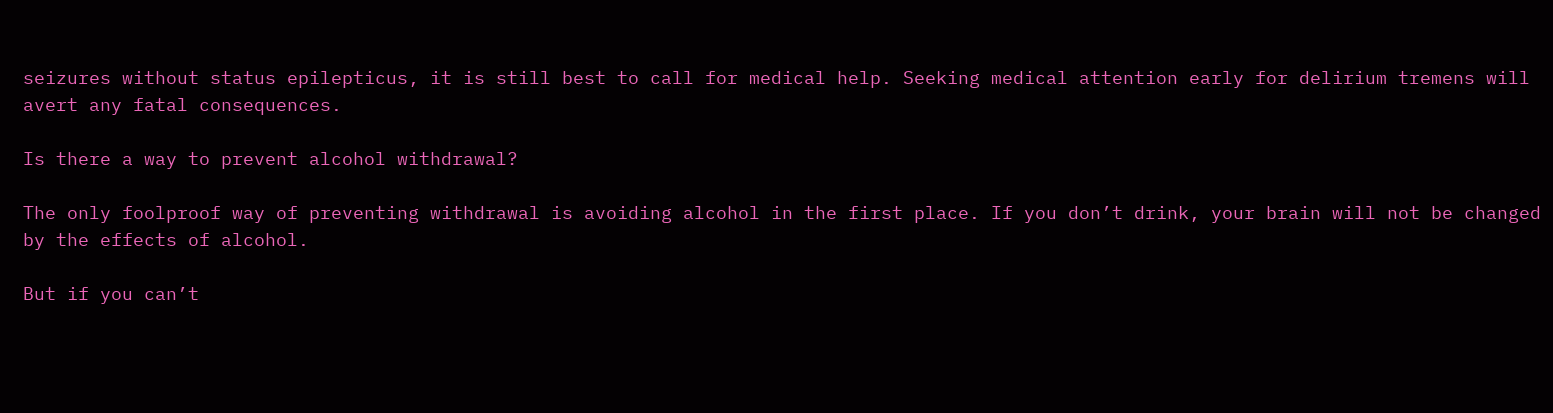seizures without status epilepticus, it is still best to call for medical help. Seeking medical attention early for delirium tremens will avert any fatal consequences.

Is there a way to prevent alcohol withdrawal?

The only foolproof way of preventing withdrawal is avoiding alcohol in the first place. If you don’t drink, your brain will not be changed by the effects of alcohol.

But if you can’t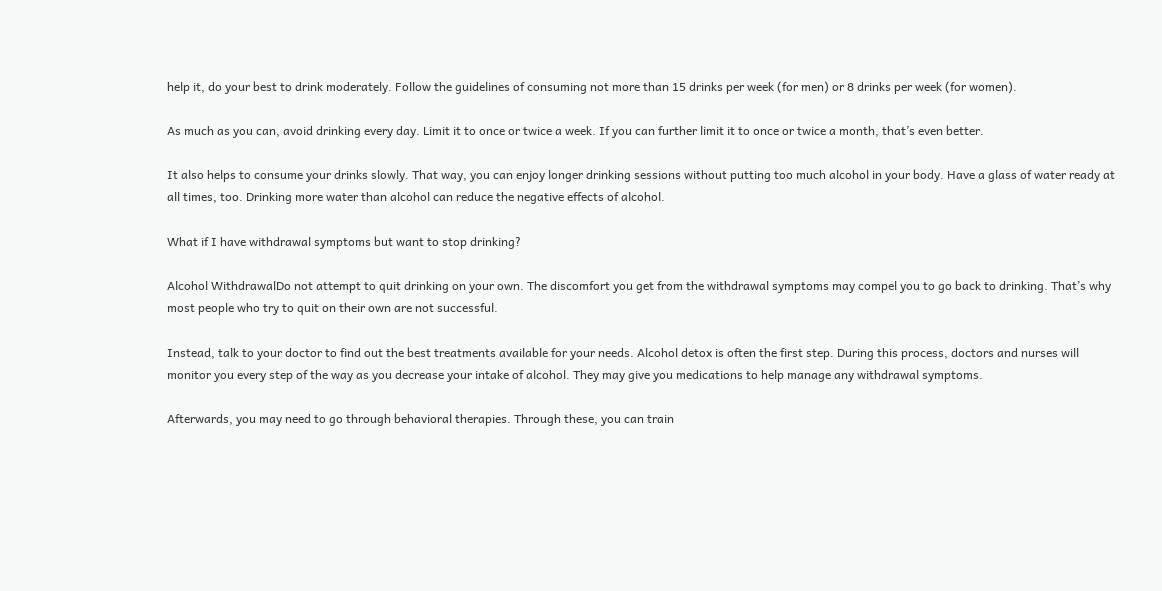help it, do your best to drink moderately. Follow the guidelines of consuming not more than 15 drinks per week (for men) or 8 drinks per week (for women).

As much as you can, avoid drinking every day. Limit it to once or twice a week. If you can further limit it to once or twice a month, that’s even better.

It also helps to consume your drinks slowly. That way, you can enjoy longer drinking sessions without putting too much alcohol in your body. Have a glass of water ready at all times, too. Drinking more water than alcohol can reduce the negative effects of alcohol.

What if I have withdrawal symptoms but want to stop drinking?

Alcohol WithdrawalDo not attempt to quit drinking on your own. The discomfort you get from the withdrawal symptoms may compel you to go back to drinking. That’s why most people who try to quit on their own are not successful.

Instead, talk to your doctor to find out the best treatments available for your needs. Alcohol detox is often the first step. During this process, doctors and nurses will monitor you every step of the way as you decrease your intake of alcohol. They may give you medications to help manage any withdrawal symptoms.

Afterwards, you may need to go through behavioral therapies. Through these, you can train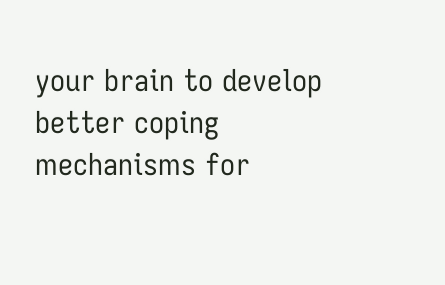your brain to develop better coping mechanisms for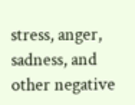stress, anger, sadness, and other negative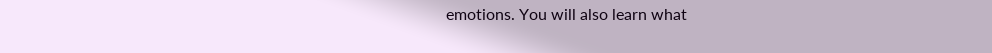emotions. You will also learn what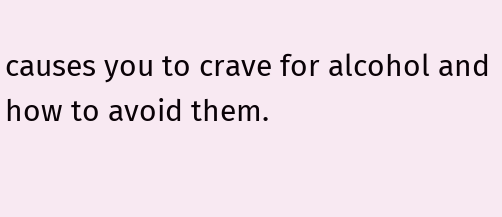causes you to crave for alcohol and how to avoid them.